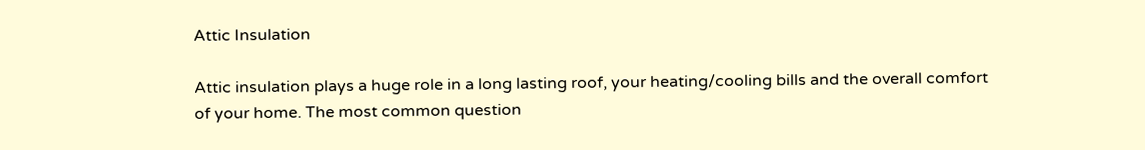Attic Insulation

Attic insulation plays a huge role in a long lasting roof, your heating/cooling bills and the overall comfort of your home. The most common question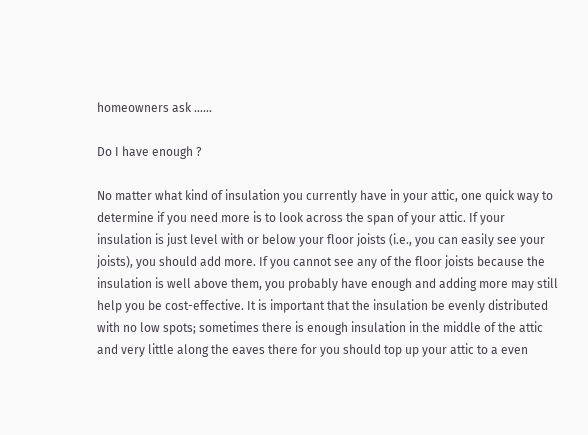homeowners ask ......

Do I have enough ?

No matter what kind of insulation you currently have in your attic, one quick way to determine if you need more is to look across the span of your attic. If your insulation is just level with or below your floor joists (i.e., you can easily see your joists), you should add more. If you cannot see any of the floor joists because the insulation is well above them, you probably have enough and adding more may still help you be cost-effective. It is important that the insulation be evenly distributed with no low spots; sometimes there is enough insulation in the middle of the attic and very little along the eaves there for you should top up your attic to a even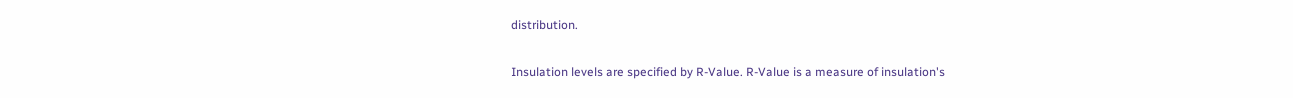distribution.

Insulation levels are specified by R-Value. R-Value is a measure of insulation's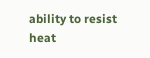ability to resist heat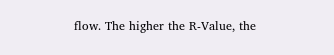flow. The higher the R-Value, the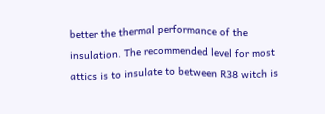better the thermal performance of the insulation. The recommended level for most attics is to insulate to between R38 witch is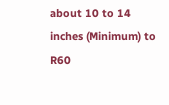about 10 to 14 inches (Minimum) to R60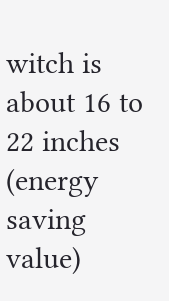witch is about 16 to 22 inches (energy saving value)